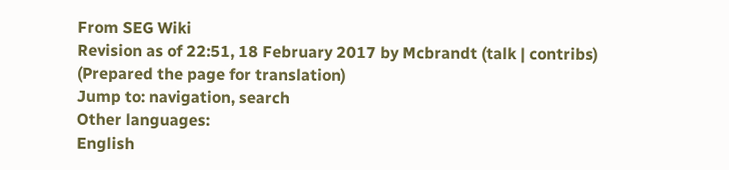From SEG Wiki
Revision as of 22:51, 18 February 2017 by Mcbrandt (talk | contribs) (Prepared the page for translation)
Jump to: navigation, search
Other languages:
English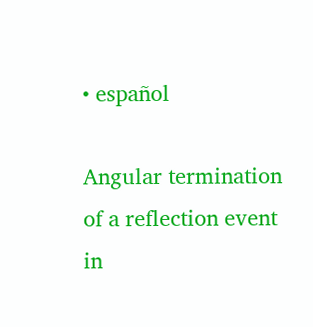• español

Angular termination of a reflection event in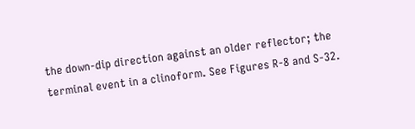the down-dip direction against an older reflector; the terminal event in a clinoform. See Figures R-8 and S-32.